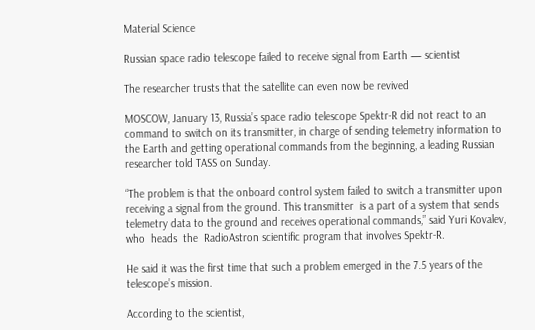Material Science

Russian space radio telescope failed to receive signal from Earth — scientist

The researcher trusts that the satellite can even now be revived

MOSCOW, January 13, Russia’s space radio telescope Spektr-R did not react to an command to switch on its transmitter, in charge of sending telemetry information to the Earth and getting operational commands from the beginning, a leading Russian researcher told TASS on Sunday.

“The problem is that the onboard control system failed to switch a transmitter upon receiving a signal from the ground. This transmitter  is a part of a system that sends telemetry data to the ground and receives operational commands,” said Yuri Kovalev,  who  heads  the  RadioAstron scientific program that involves Spektr-R.

He said it was the first time that such a problem emerged in the 7.5 years of the telescope’s mission.

According to the scientist,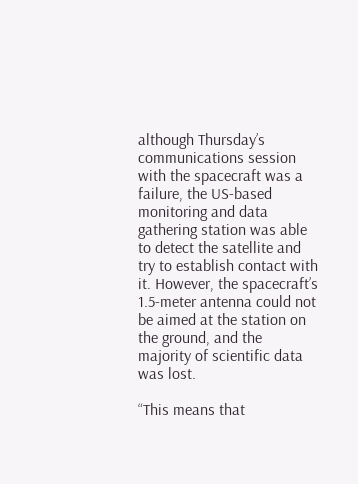although Thursday’s communications session with the spacecraft was a failure, the US-based monitoring and data gathering station was able to detect the satellite and try to establish contact with it. However, the spacecraft’s 1.5-meter antenna could not be aimed at the station on the ground, and the majority of scientific data was lost.

“This means that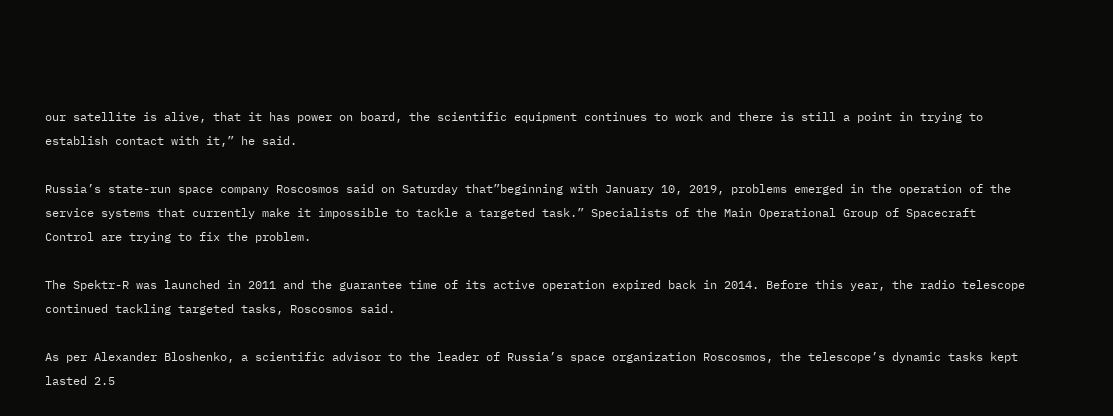our satellite is alive, that it has power on board, the scientific equipment continues to work and there is still a point in trying to establish contact with it,” he said.

Russia’s state-run space company Roscosmos said on Saturday that”beginning with January 10, 2019, problems emerged in the operation of the service systems that currently make it impossible to tackle a targeted task.” Specialists of the Main Operational Group of Spacecraft Control are trying to fix the problem.

The Spektr-R was launched in 2011 and the guarantee time of its active operation expired back in 2014. Before this year, the radio telescope continued tackling targeted tasks, Roscosmos said.

As per Alexander Bloshenko, a scientific advisor to the leader of Russia’s space organization Roscosmos, the telescope’s dynamic tasks kept lasted 2.5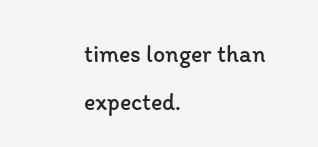times longer than expected.